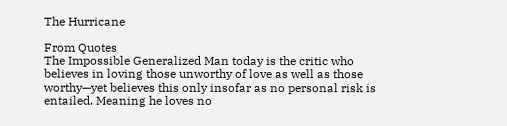The Hurricane

From Quotes
The Impossible Generalized Man today is the critic who believes in loving those unworthy of love as well as those worthy—yet believes this only insofar as no personal risk is entailed. Meaning he loves no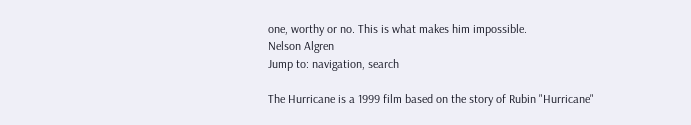one, worthy or no. This is what makes him impossible.
Nelson Algren
Jump to: navigation, search

The Hurricane is a 1999 film based on the story of Rubin "Hurricane"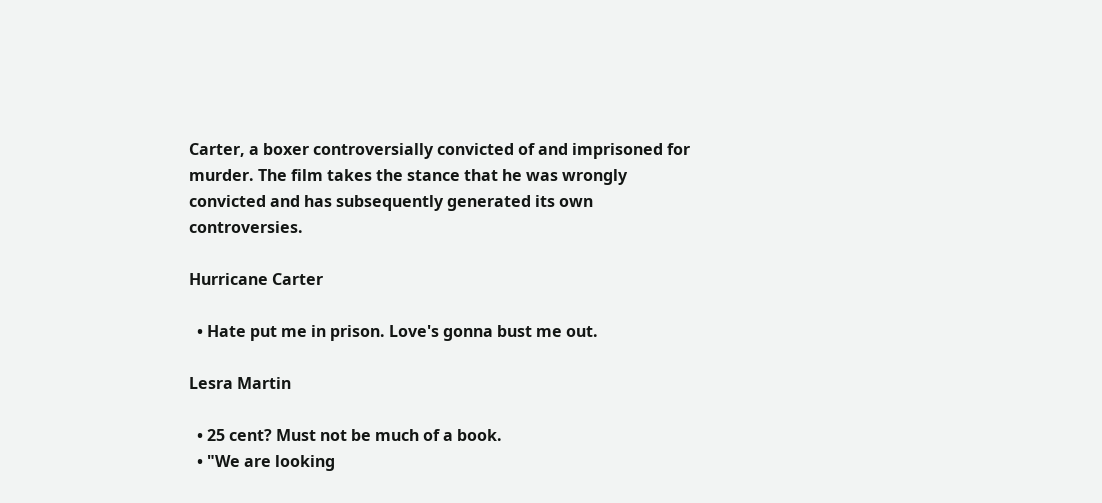Carter, a boxer controversially convicted of and imprisoned for murder. The film takes the stance that he was wrongly convicted and has subsequently generated its own controversies.

Hurricane Carter

  • Hate put me in prison. Love's gonna bust me out.

Lesra Martin

  • 25 cent? Must not be much of a book.
  • "We are looking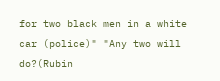for two black men in a white car (police)" "Any two will do?(Rubin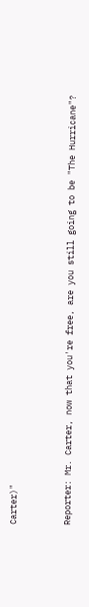Carter)"


Reporter: Mr. Carter, now that you're free, are you still going to be "The Hurricane"?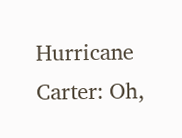Hurricane Carter: Oh,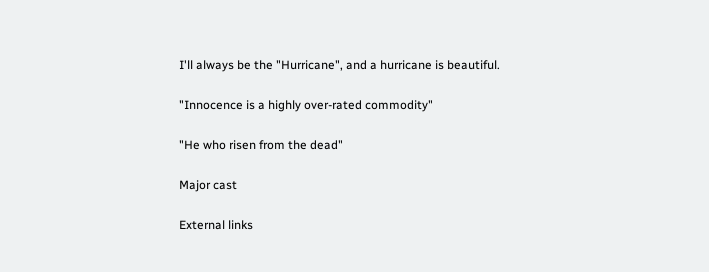I'll always be the "Hurricane", and a hurricane is beautiful.

"Innocence is a highly over-rated commodity"

"He who risen from the dead"

Major cast

External links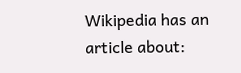Wikipedia has an article about: